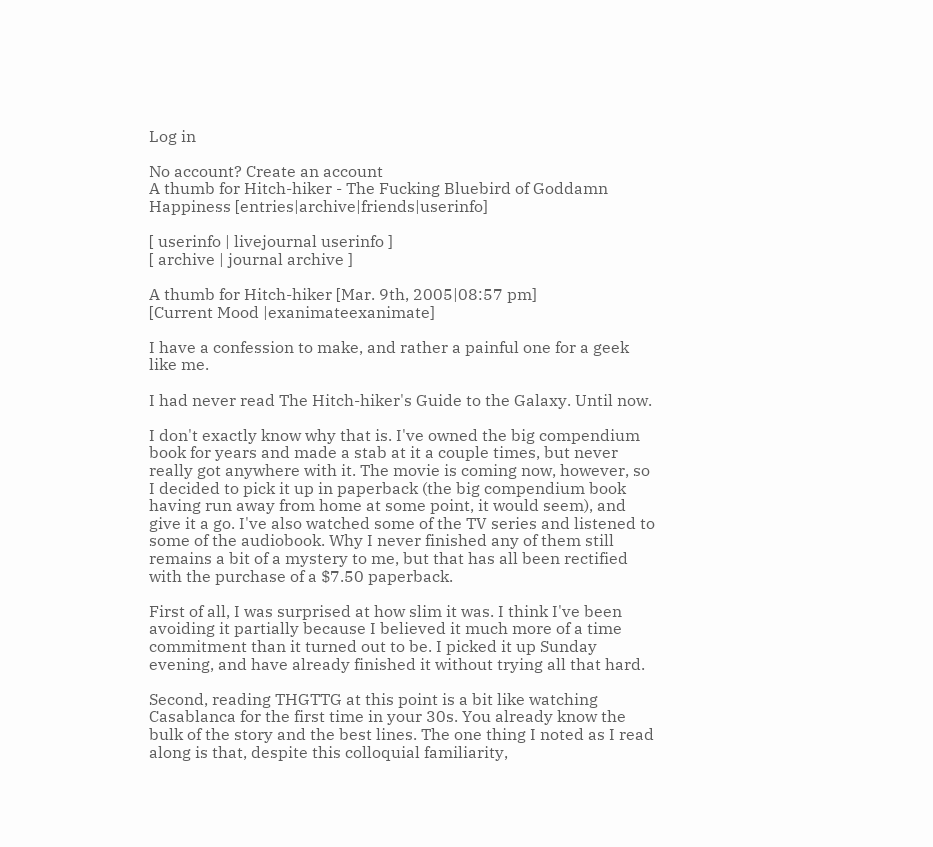Log in

No account? Create an account
A thumb for Hitch-hiker - The Fucking Bluebird of Goddamn Happiness [entries|archive|friends|userinfo]

[ userinfo | livejournal userinfo ]
[ archive | journal archive ]

A thumb for Hitch-hiker [Mar. 9th, 2005|08:57 pm]
[Current Mood |exanimateexanimate]

I have a confession to make, and rather a painful one for a geek like me.

I had never read The Hitch-hiker's Guide to the Galaxy. Until now.

I don't exactly know why that is. I've owned the big compendium book for years and made a stab at it a couple times, but never really got anywhere with it. The movie is coming now, however, so I decided to pick it up in paperback (the big compendium book having run away from home at some point, it would seem), and give it a go. I've also watched some of the TV series and listened to some of the audiobook. Why I never finished any of them still remains a bit of a mystery to me, but that has all been rectified with the purchase of a $7.50 paperback.

First of all, I was surprised at how slim it was. I think I've been avoiding it partially because I believed it much more of a time commitment than it turned out to be. I picked it up Sunday evening, and have already finished it without trying all that hard.

Second, reading THGTTG at this point is a bit like watching Casablanca for the first time in your 30s. You already know the bulk of the story and the best lines. The one thing I noted as I read along is that, despite this colloquial familiarity,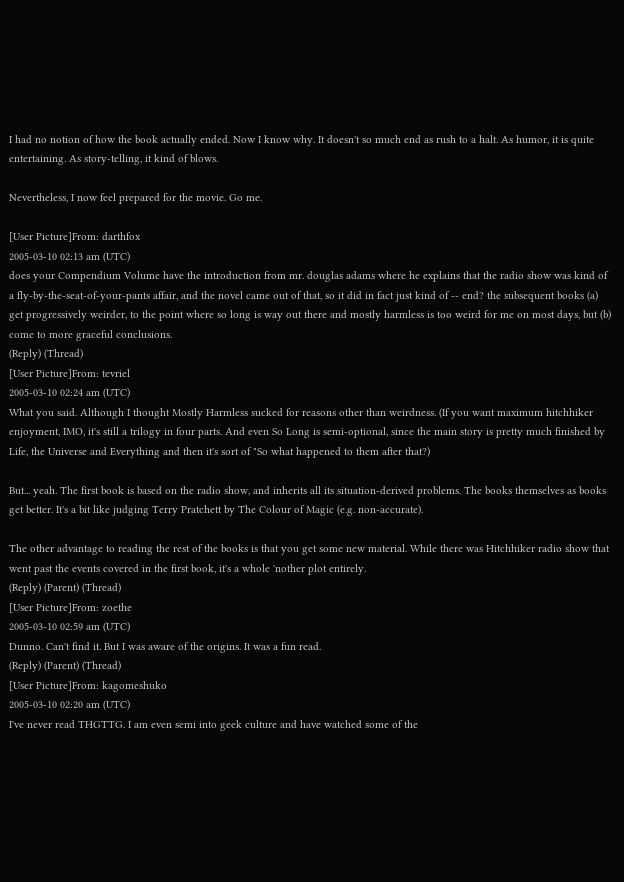I had no notion of how the book actually ended. Now I know why. It doesn't so much end as rush to a halt. As humor, it is quite entertaining. As story-telling, it kind of blows.

Nevertheless, I now feel prepared for the movie. Go me.

[User Picture]From: darthfox
2005-03-10 02:13 am (UTC)
does your Compendium Volume have the introduction from mr. douglas adams where he explains that the radio show was kind of a fly-by-the-seat-of-your-pants affair, and the novel came out of that, so it did in fact just kind of -- end? the subsequent books (a) get progressively weirder, to the point where so long is way out there and mostly harmless is too weird for me on most days, but (b) come to more graceful conclusions.
(Reply) (Thread)
[User Picture]From: tevriel
2005-03-10 02:24 am (UTC)
What you said. Although I thought Mostly Harmless sucked for reasons other than weirdness. (If you want maximum hitchhiker enjoyment, IMO, it's still a trilogy in four parts. And even So Long is semi-optional, since the main story is pretty much finished by Life, the Universe and Everything and then it's sort of "So what happened to them after that?)

But... yeah. The first book is based on the radio show, and inherits all its situation-derived problems. The books themselves as books get better. It's a bit like judging Terry Pratchett by The Colour of Magic (e.g. non-accurate).

The other advantage to reading the rest of the books is that you get some new material. While there was Hitchhiker radio show that went past the events covered in the first book, it's a whole 'nother plot entirely.
(Reply) (Parent) (Thread)
[User Picture]From: zoethe
2005-03-10 02:59 am (UTC)
Dunno. Can't find it. But I was aware of the origins. It was a fun read.
(Reply) (Parent) (Thread)
[User Picture]From: kagomeshuko
2005-03-10 02:20 am (UTC)
I've never read THGTTG. I am even semi into geek culture and have watched some of the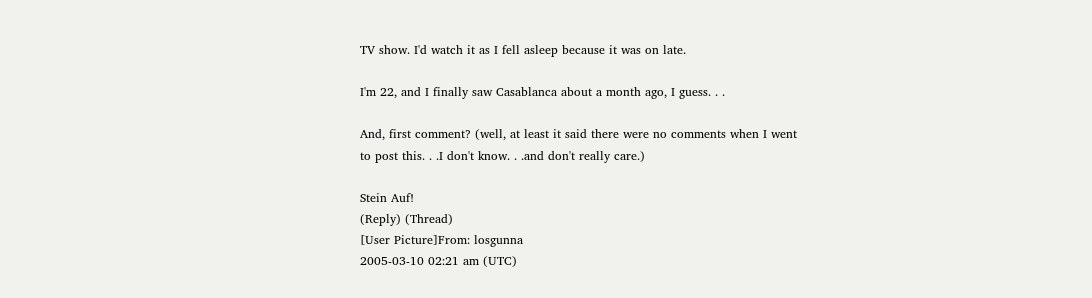TV show. I'd watch it as I fell asleep because it was on late.

I'm 22, and I finally saw Casablanca about a month ago, I guess. . .

And, first comment? (well, at least it said there were no comments when I went to post this. . .I don't know. . .and don't really care.)

Stein Auf!
(Reply) (Thread)
[User Picture]From: losgunna
2005-03-10 02:21 am (UTC)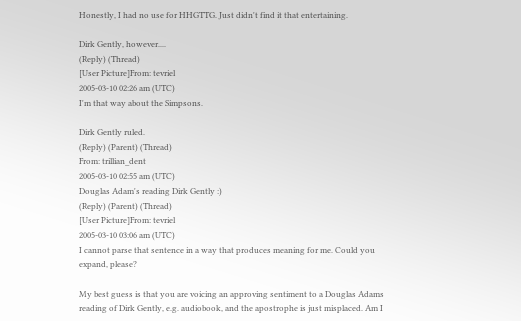Honestly, I had no use for HHGTTG. Just didn't find it that entertaining.

Dirk Gently, however....
(Reply) (Thread)
[User Picture]From: tevriel
2005-03-10 02:26 am (UTC)
I'm that way about the Simpsons.

Dirk Gently ruled.
(Reply) (Parent) (Thread)
From: trillian_dent
2005-03-10 02:55 am (UTC)
Douglas Adam's reading Dirk Gently :)
(Reply) (Parent) (Thread)
[User Picture]From: tevriel
2005-03-10 03:06 am (UTC)
I cannot parse that sentence in a way that produces meaning for me. Could you expand, please?

My best guess is that you are voicing an approving sentiment to a Douglas Adams reading of Dirk Gently, e.g. audiobook, and the apostrophe is just misplaced. Am I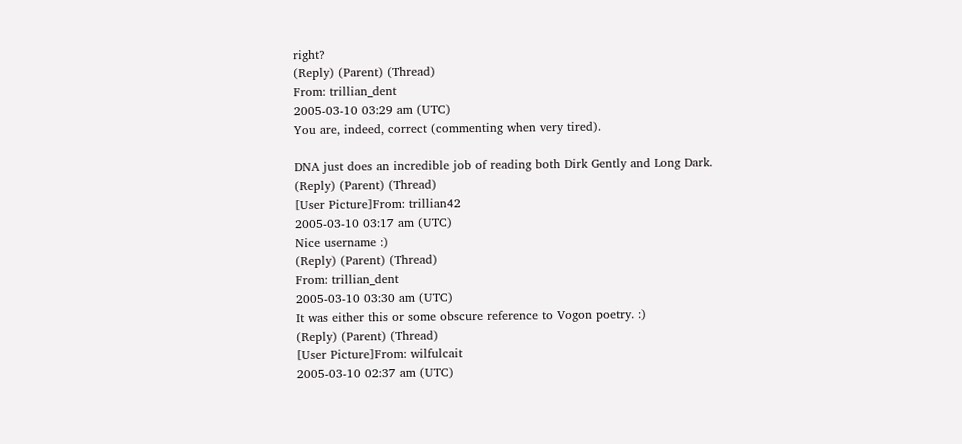right?
(Reply) (Parent) (Thread)
From: trillian_dent
2005-03-10 03:29 am (UTC)
You are, indeed, correct (commenting when very tired).

DNA just does an incredible job of reading both Dirk Gently and Long Dark.
(Reply) (Parent) (Thread)
[User Picture]From: trillian42
2005-03-10 03:17 am (UTC)
Nice username :)
(Reply) (Parent) (Thread)
From: trillian_dent
2005-03-10 03:30 am (UTC)
It was either this or some obscure reference to Vogon poetry. :)
(Reply) (Parent) (Thread)
[User Picture]From: wilfulcait
2005-03-10 02:37 am (UTC)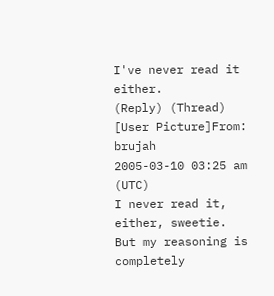I've never read it either.
(Reply) (Thread)
[User Picture]From: brujah
2005-03-10 03:25 am (UTC)
I never read it, either, sweetie. But my reasoning is completely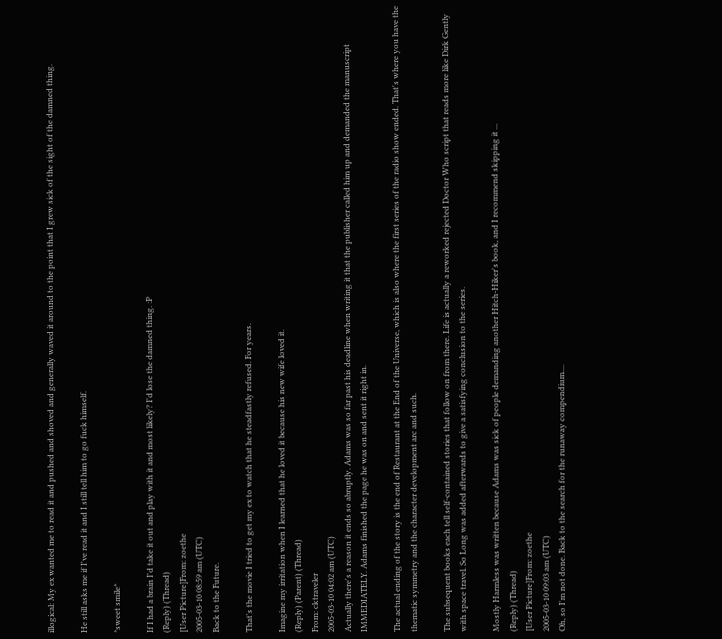illogical: My ex wanted me to read it and pushed and shoved and generally waved it around to the point that I grew sick of the sight of the damned thing.

He still asks me if I've read it and I still tell him to go fuck himself.

*sweet smile*

If I had a brain I'd take it out and play with it and most likely? I'd lose the damned thing. :P
(Reply) (Thread)
[User Picture]From: zoethe
2005-03-10 08:59 am (UTC)
Back to the Future.

That's the movie I tried to get my ex to watch that he steadfastly refused. For years.

Imagine my irritation when I learned that he loved it because his new wife loved it.
(Reply) (Parent) (Thread)
From: cktraveler
2005-03-10 04:02 am (UTC)
Actually there's a reason it ends so abruptly. Adams was so far past his deadline when writing it that the publisher called him up and demanded the manuscript IMMEDIATELY. Adams finished the page he was on and sent it right in.

The actual ending of the story is the end of Restaurant at the End of the Universe, which is also where the first series of the radio show ended. That's where you have the thematic symmetry and the character development arc and such.

The subsequent books each tell self-contained stories that follow on from there. Life is actually a reworked rejected Doctor Who script that reads more like Dirk Gently with space travel. So Long was added afterwards to give a satisfying conclusion to the series.

Mostly Harmless was written because Adams was sick of people demanding another Hitch-Hiker's book, and I recommend skipping it ...
(Reply) (Thread)
[User Picture]From: zoethe
2005-03-10 09:03 am (UTC)
Oh, so I'm not done. Back to the search for the runaway compendium....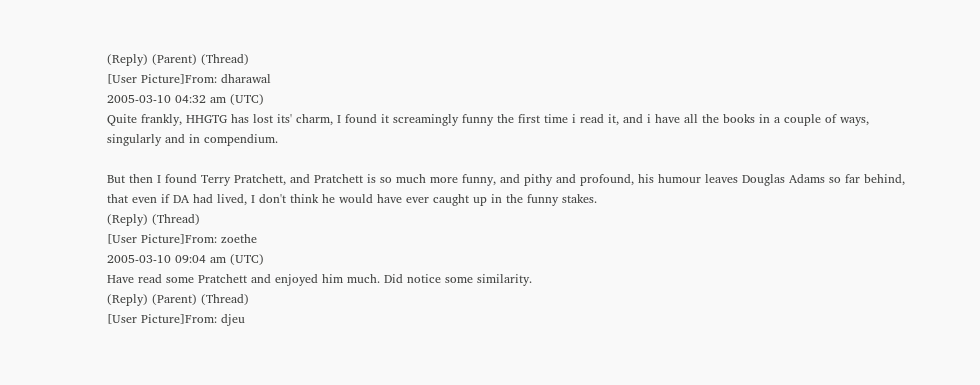(Reply) (Parent) (Thread)
[User Picture]From: dharawal
2005-03-10 04:32 am (UTC)
Quite frankly, HHGTG has lost its' charm, I found it screamingly funny the first time i read it, and i have all the books in a couple of ways, singularly and in compendium.

But then I found Terry Pratchett, and Pratchett is so much more funny, and pithy and profound, his humour leaves Douglas Adams so far behind, that even if DA had lived, I don't think he would have ever caught up in the funny stakes.
(Reply) (Thread)
[User Picture]From: zoethe
2005-03-10 09:04 am (UTC)
Have read some Pratchett and enjoyed him much. Did notice some similarity.
(Reply) (Parent) (Thread)
[User Picture]From: djeu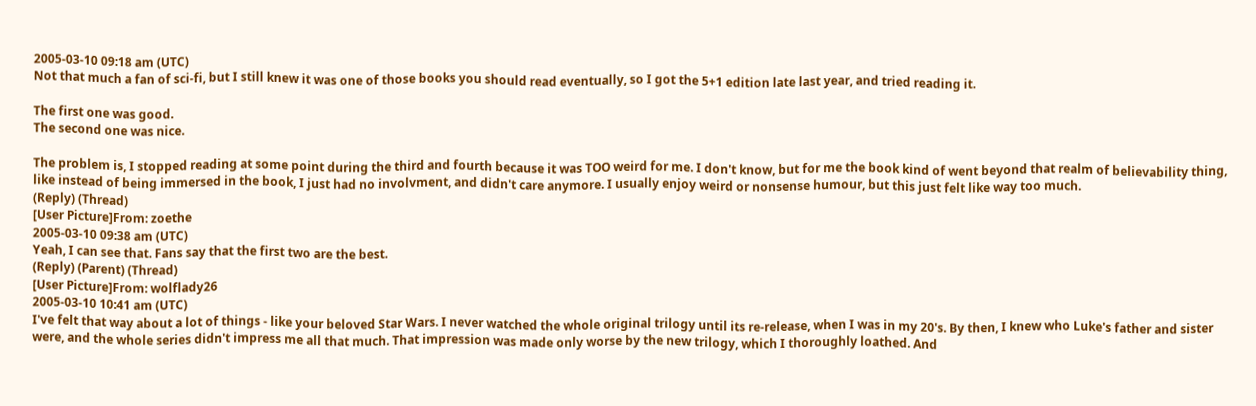2005-03-10 09:18 am (UTC)
Not that much a fan of sci-fi, but I still knew it was one of those books you should read eventually, so I got the 5+1 edition late last year, and tried reading it.

The first one was good.
The second one was nice.

The problem is, I stopped reading at some point during the third and fourth because it was TOO weird for me. I don't know, but for me the book kind of went beyond that realm of believability thing, like instead of being immersed in the book, I just had no involvment, and didn't care anymore. I usually enjoy weird or nonsense humour, but this just felt like way too much.
(Reply) (Thread)
[User Picture]From: zoethe
2005-03-10 09:38 am (UTC)
Yeah, I can see that. Fans say that the first two are the best.
(Reply) (Parent) (Thread)
[User Picture]From: wolflady26
2005-03-10 10:41 am (UTC)
I've felt that way about a lot of things - like your beloved Star Wars. I never watched the whole original trilogy until its re-release, when I was in my 20's. By then, I knew who Luke's father and sister were, and the whole series didn't impress me all that much. That impression was made only worse by the new trilogy, which I thoroughly loathed. And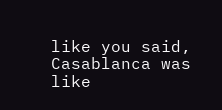like you said, Casablanca was like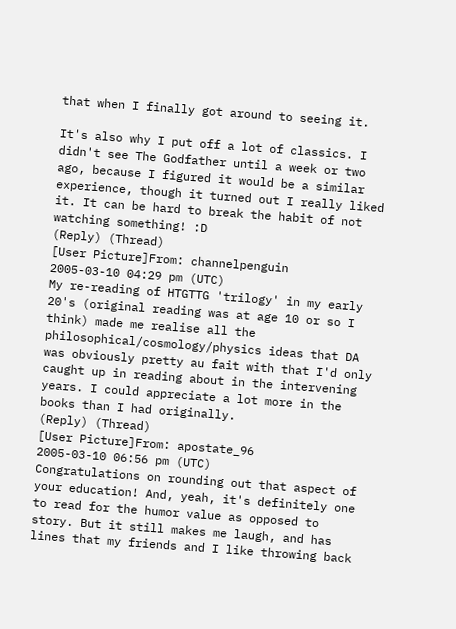that when I finally got around to seeing it.

It's also why I put off a lot of classics. I didn't see The Godfather until a week or two ago, because I figured it would be a similar experience, though it turned out I really liked it. It can be hard to break the habit of not watching something! :D
(Reply) (Thread)
[User Picture]From: channelpenguin
2005-03-10 04:29 pm (UTC)
My re-reading of HTGTTG 'trilogy' in my early 20's (original reading was at age 10 or so I think) made me realise all the philosophical/cosmology/physics ideas that DA was obviously pretty au fait with that I'd only caught up in reading about in the intervening years. I could appreciate a lot more in the books than I had originally.
(Reply) (Thread)
[User Picture]From: apostate_96
2005-03-10 06:56 pm (UTC)
Congratulations on rounding out that aspect of your education! And, yeah, it's definitely one to read for the humor value as opposed to story. But it still makes me laugh, and has lines that my friends and I like throwing back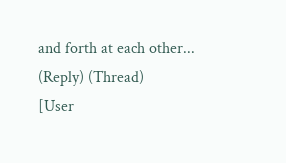and forth at each other...
(Reply) (Thread)
[User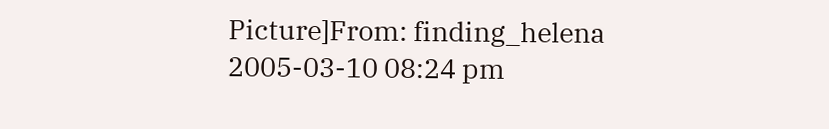Picture]From: finding_helena
2005-03-10 08:24 pm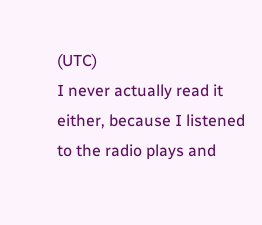(UTC)
I never actually read it either, because I listened to the radio plays and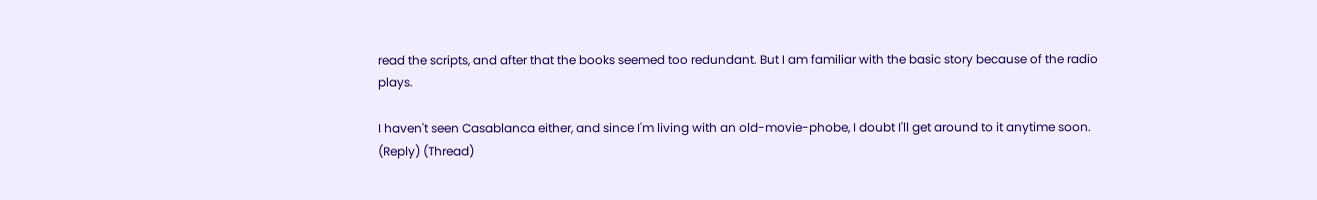read the scripts, and after that the books seemed too redundant. But I am familiar with the basic story because of the radio plays.

I haven't seen Casablanca either, and since I'm living with an old-movie-phobe, I doubt I'll get around to it anytime soon.
(Reply) (Thread)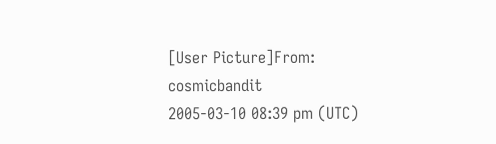[User Picture]From: cosmicbandit
2005-03-10 08:39 pm (UTC)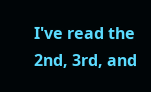I've read the 2nd, 3rd, and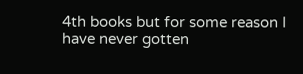4th books but for some reason I have never gotten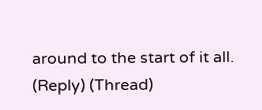around to the start of it all.
(Reply) (Thread)